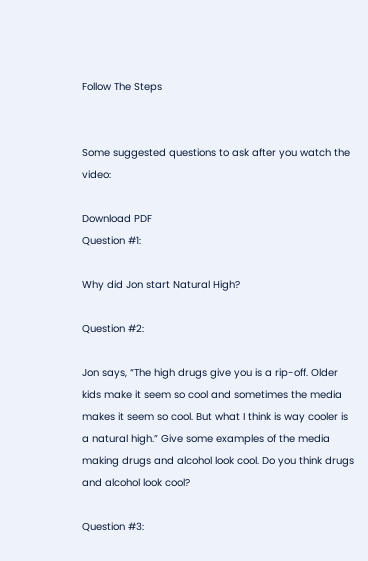Follow The Steps


Some suggested questions to ask after you watch the video:

Download PDF
Question #1:

Why did Jon start Natural High?

Question #2:

Jon says, “The high drugs give you is a rip-off. Older kids make it seem so cool and sometimes the media makes it seem so cool. But what I think is way cooler is a natural high.” Give some examples of the media making drugs and alcohol look cool. Do you think drugs and alcohol look cool?

Question #3: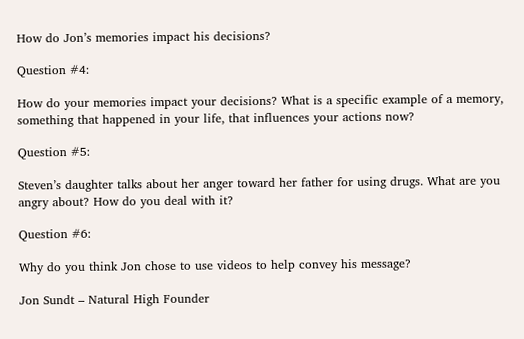How do Jon’s memories impact his decisions?

Question #4:

How do your memories impact your decisions? What is a specific example of a memory, something that happened in your life, that influences your actions now?

Question #5:

Steven’s daughter talks about her anger toward her father for using drugs. What are you angry about? How do you deal with it?

Question #6:

Why do you think Jon chose to use videos to help convey his message?

Jon Sundt – Natural High Founder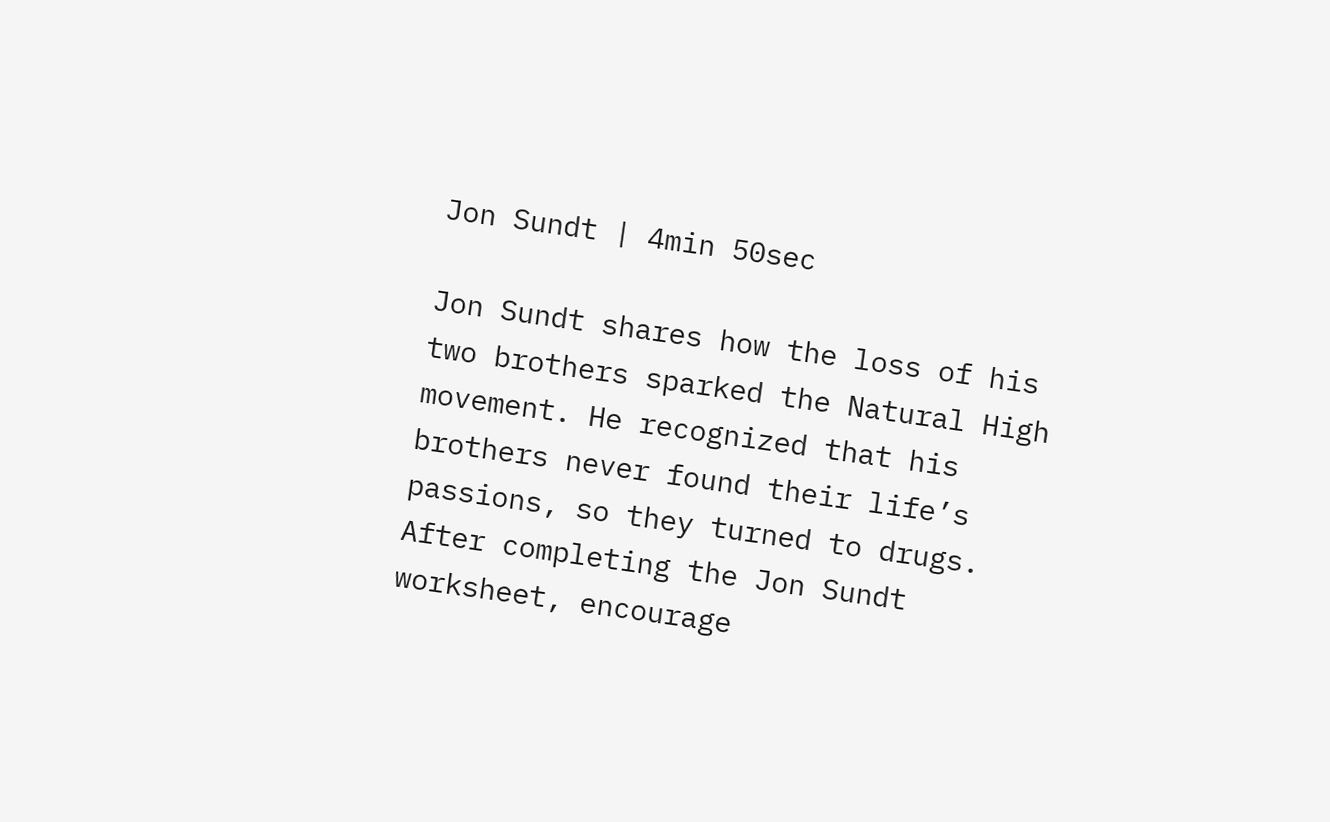Jon Sundt | 4min 50sec

Jon Sundt shares how the loss of his two brothers sparked the Natural High movement. He recognized that his brothers never found their life’s passions, so they turned to drugs. After completing the Jon Sundt worksheet, encourage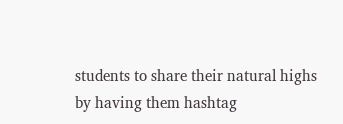students to share their natural highs by having them hashtag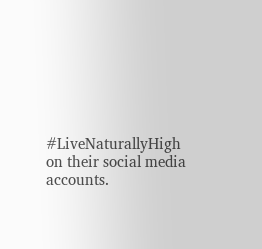#LiveNaturallyHigh on their social media accounts.